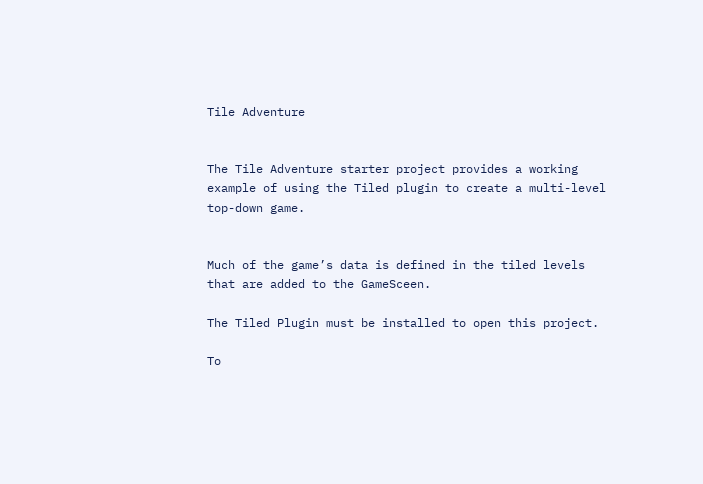Tile Adventure


The Tile Adventure starter project provides a working example of using the Tiled plugin to create a multi-level top-down game.


Much of the game’s data is defined in the tiled levels that are added to the GameSceen.

The Tiled Plugin must be installed to open this project.

To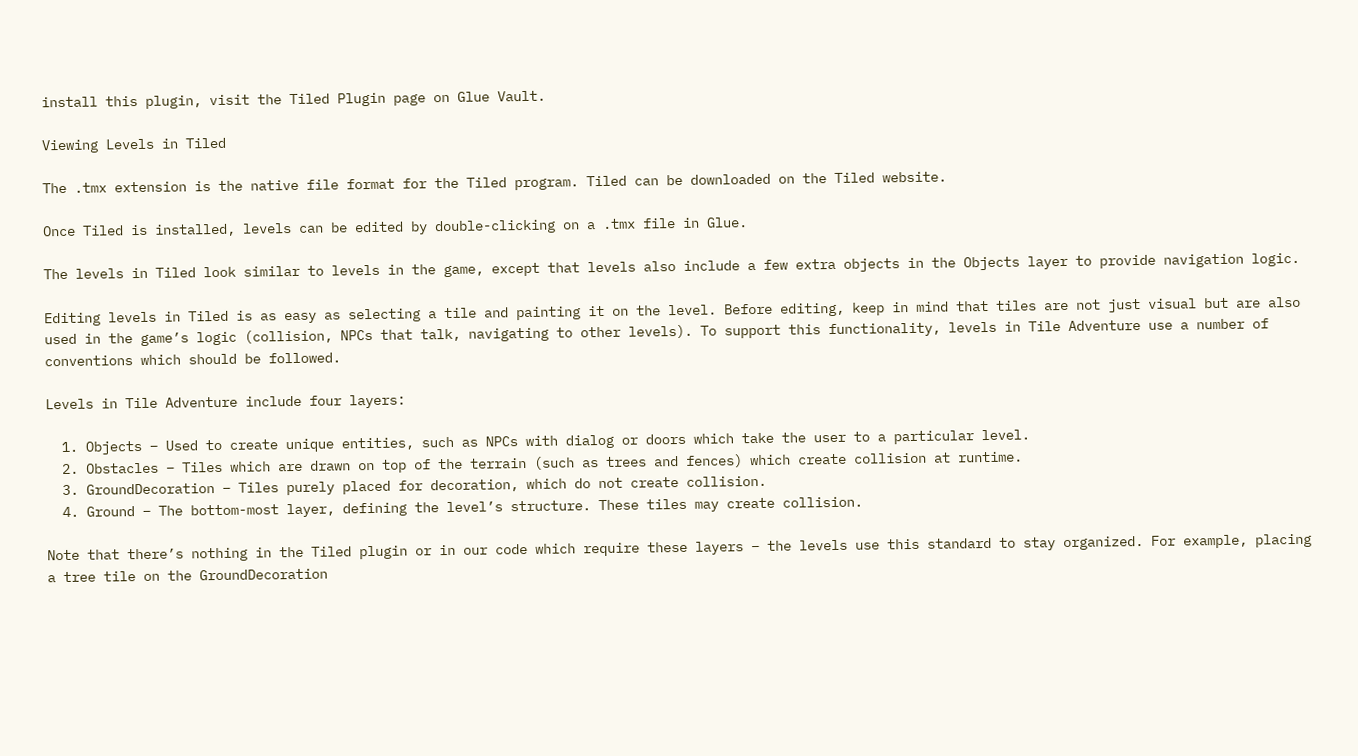install this plugin, visit the Tiled Plugin page on Glue Vault.

Viewing Levels in Tiled

The .tmx extension is the native file format for the Tiled program. Tiled can be downloaded on the Tiled website.

Once Tiled is installed, levels can be edited by double-clicking on a .tmx file in Glue.

The levels in Tiled look similar to levels in the game, except that levels also include a few extra objects in the Objects layer to provide navigation logic.

Editing levels in Tiled is as easy as selecting a tile and painting it on the level. Before editing, keep in mind that tiles are not just visual but are also used in the game’s logic (collision, NPCs that talk, navigating to other levels). To support this functionality, levels in Tile Adventure use a number of conventions which should be followed.

Levels in Tile Adventure include four layers:

  1. Objects – Used to create unique entities, such as NPCs with dialog or doors which take the user to a particular level.
  2. Obstacles – Tiles which are drawn on top of the terrain (such as trees and fences) which create collision at runtime.
  3. GroundDecoration – Tiles purely placed for decoration, which do not create collision.
  4. Ground – The bottom-most layer, defining the level’s structure. These tiles may create collision.

Note that there’s nothing in the Tiled plugin or in our code which require these layers – the levels use this standard to stay organized. For example, placing a tree tile on the GroundDecoration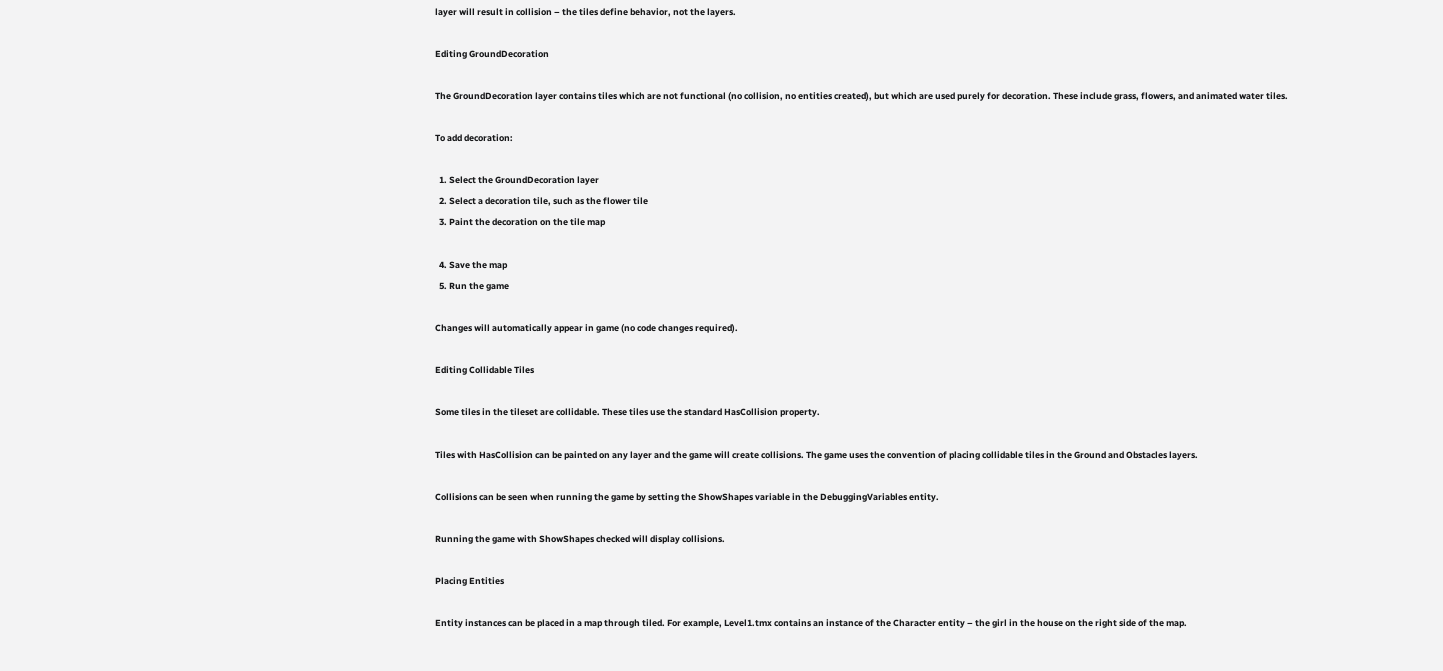layer will result in collision – the tiles define behavior, not the layers.

Editing GroundDecoration

The GroundDecoration layer contains tiles which are not functional (no collision, no entities created), but which are used purely for decoration. These include grass, flowers, and animated water tiles.

To add decoration:

  1. Select the GroundDecoration layer
  2. Select a decoration tile, such as the flower tile
  3. Paint the decoration on the tile map

  4. Save the map
  5. Run the game

Changes will automatically appear in game (no code changes required).

Editing Collidable Tiles

Some tiles in the tileset are collidable. These tiles use the standard HasCollision property.

Tiles with HasCollision can be painted on any layer and the game will create collisions. The game uses the convention of placing collidable tiles in the Ground and Obstacles layers.

Collisions can be seen when running the game by setting the ShowShapes variable in the DebuggingVariables entity.

Running the game with ShowShapes checked will display collisions.

Placing Entities

Entity instances can be placed in a map through tiled. For example, Level1.tmx contains an instance of the Character entity – the girl in the house on the right side of the map.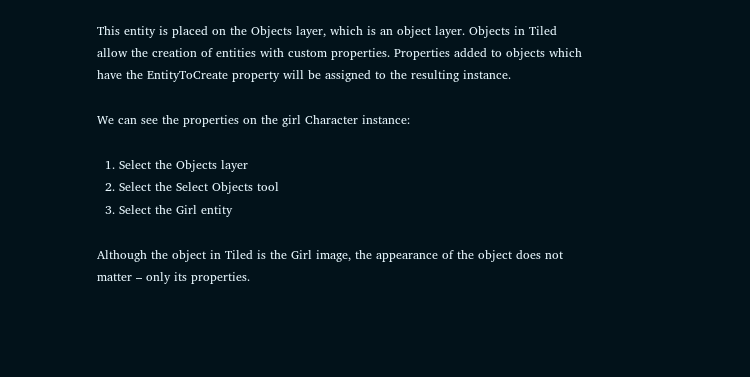This entity is placed on the Objects layer, which is an object layer. Objects in Tiled allow the creation of entities with custom properties. Properties added to objects which have the EntityToCreate property will be assigned to the resulting instance.

We can see the properties on the girl Character instance:

  1. Select the Objects layer
  2. Select the Select Objects tool
  3. Select the Girl entity

Although the object in Tiled is the Girl image, the appearance of the object does not matter – only its properties.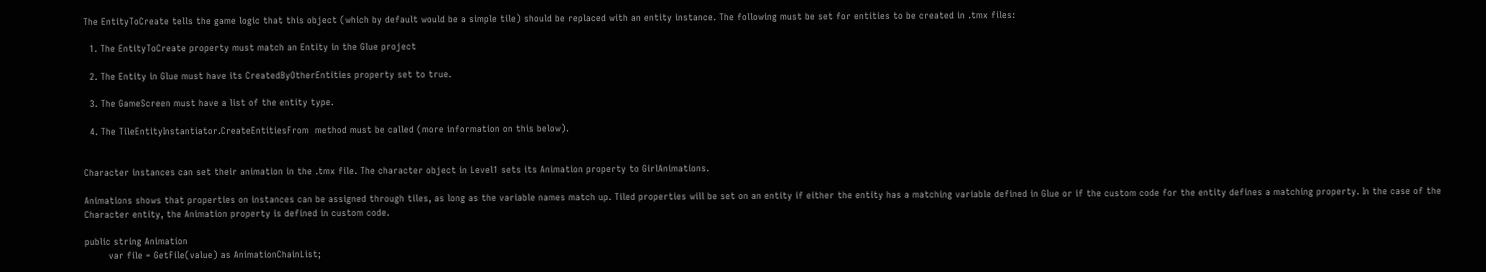The EntityToCreate tells the game logic that this object (which by default would be a simple tile) should be replaced with an entity instance. The following must be set for entities to be created in .tmx files:

  1. The EntityToCreate property must match an Entity in the Glue project

  2. The Entity in Glue must have its CreatedByOtherEntities property set to true.

  3. The GameScreen must have a list of the entity type.

  4. The TileEntityInstantiator.CreateEntitiesFrom  method must be called (more information on this below).


Character instances can set their animation in the .tmx file. The character object in Level1 sets its Animation property to GirlAnimations.

Animations shows that properties on instances can be assigned through tiles, as long as the variable names match up. Tiled properties will be set on an entity if either the entity has a matching variable defined in Glue or if the custom code for the entity defines a matching property. In the case of the Character entity, the Animation property is defined in custom code.

public string Animation
        var file = GetFile(value) as AnimationChainList;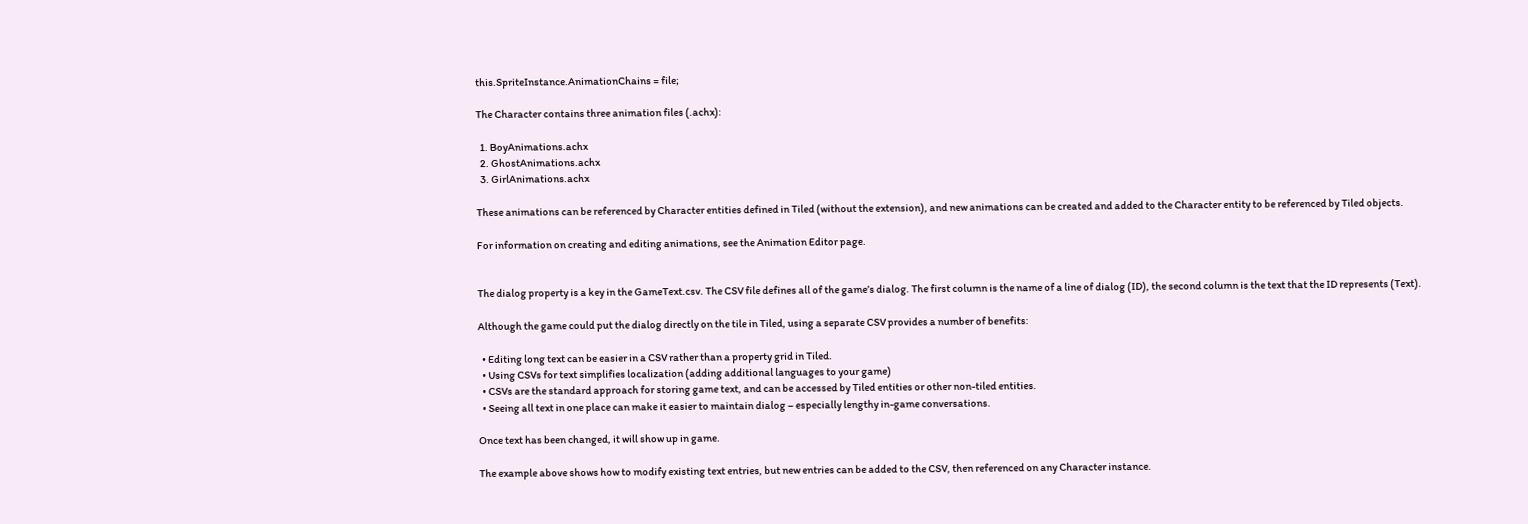this.SpriteInstance.AnimationChains = file;

The Character contains three animation files (.achx):

  1. BoyAnimations.achx
  2. GhostAnimations.achx
  3. GirlAnimations.achx

These animations can be referenced by Character entities defined in Tiled (without the extension), and new animations can be created and added to the Character entity to be referenced by Tiled objects.

For information on creating and editing animations, see the Animation Editor page.


The dialog property is a key in the GameText.csv. The CSV file defines all of the game’s dialog. The first column is the name of a line of dialog (ID), the second column is the text that the ID represents (Text).

Although the game could put the dialog directly on the tile in Tiled, using a separate CSV provides a number of benefits:

  • Editing long text can be easier in a CSV rather than a property grid in Tiled.
  • Using CSVs for text simplifies localization (adding additional languages to your game)
  • CSVs are the standard approach for storing game text, and can be accessed by Tiled entities or other non-tiled entities.
  • Seeing all text in one place can make it easier to maintain dialog – especially lengthy in-game conversations.

Once text has been changed, it will show up in game.

The example above shows how to modify existing text entries, but new entries can be added to the CSV, then referenced on any Character instance.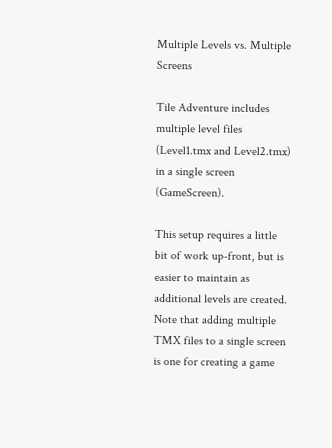Multiple Levels vs. Multiple Screens

Tile Adventure includes multiple level files (Level1.tmx and Level2.tmx) in a single screen (GameScreen).

This setup requires a little bit of work up-front, but is easier to maintain as additional levels are created. Note that adding multiple TMX files to a single screen is one for creating a game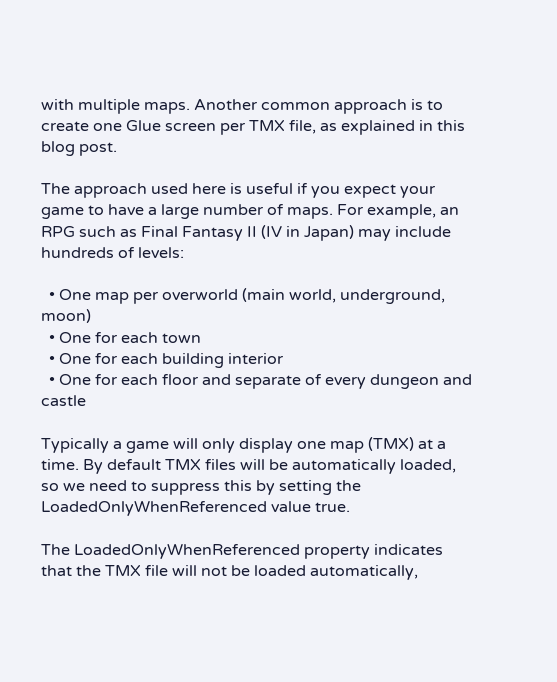with multiple maps. Another common approach is to create one Glue screen per TMX file, as explained in this blog post.

The approach used here is useful if you expect your game to have a large number of maps. For example, an RPG such as Final Fantasy II (IV in Japan) may include hundreds of levels:

  • One map per overworld (main world, underground, moon)
  • One for each town
  • One for each building interior
  • One for each floor and separate of every dungeon and castle

Typically a game will only display one map (TMX) at a time. By default TMX files will be automatically loaded, so we need to suppress this by setting the LoadedOnlyWhenReferenced value true.

The LoadedOnlyWhenReferenced property indicates that the TMX file will not be loaded automatically,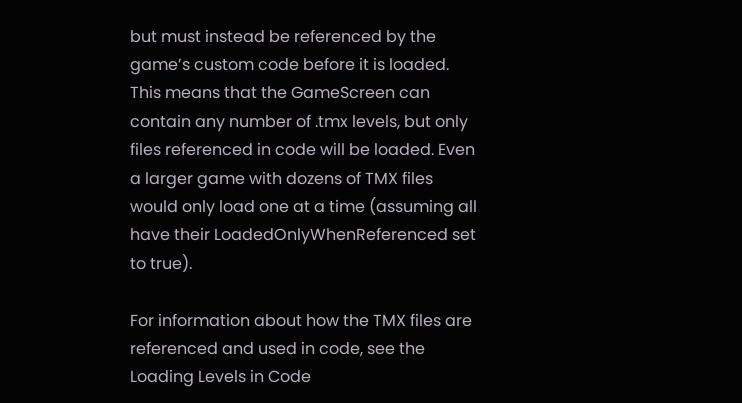but must instead be referenced by the game’s custom code before it is loaded. This means that the GameScreen can contain any number of .tmx levels, but only files referenced in code will be loaded. Even a larger game with dozens of TMX files would only load one at a time (assuming all have their LoadedOnlyWhenReferenced set to true).

For information about how the TMX files are referenced and used in code, see the Loading Levels in Code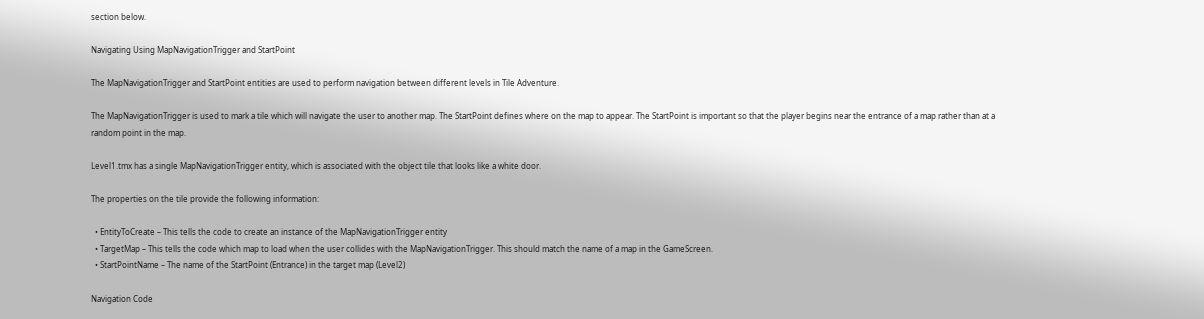section below.

Navigating Using MapNavigationTrigger and StartPoint

The MapNavigationTrigger and StartPoint entities are used to perform navigation between different levels in Tile Adventure.

The MapNavigationTrigger is used to mark a tile which will navigate the user to another map. The StartPoint defines where on the map to appear. The StartPoint is important so that the player begins near the entrance of a map rather than at a random point in the map.

Level1.tmx has a single MapNavigationTrigger entity, which is associated with the object tile that looks like a white door.

The properties on the tile provide the following information:

  • EntityToCreate – This tells the code to create an instance of the MapNavigationTrigger entity
  • TargetMap – This tells the code which map to load when the user collides with the MapNavigationTrigger. This should match the name of a map in the GameScreen.
  • StartPointName – The name of the StartPoint (Entrance) in the target map (Level2)

Navigation Code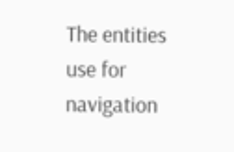The entities use for navigation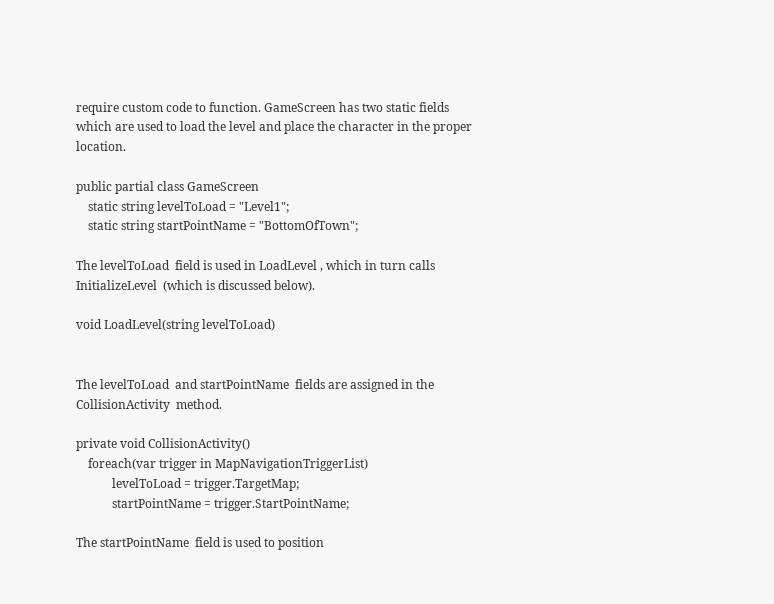require custom code to function. GameScreen has two static fields which are used to load the level and place the character in the proper location.

public partial class GameScreen
    static string levelToLoad = "Level1";
    static string startPointName = "BottomOfTown";

The levelToLoad  field is used in LoadLevel , which in turn calls InitializeLevel  (which is discussed below).

void LoadLevel(string levelToLoad)


The levelToLoad  and startPointName  fields are assigned in the CollisionActivity  method.

private void CollisionActivity()
    foreach(var trigger in MapNavigationTriggerList)
            levelToLoad = trigger.TargetMap;
            startPointName = trigger.StartPointName;

The startPointName  field is used to position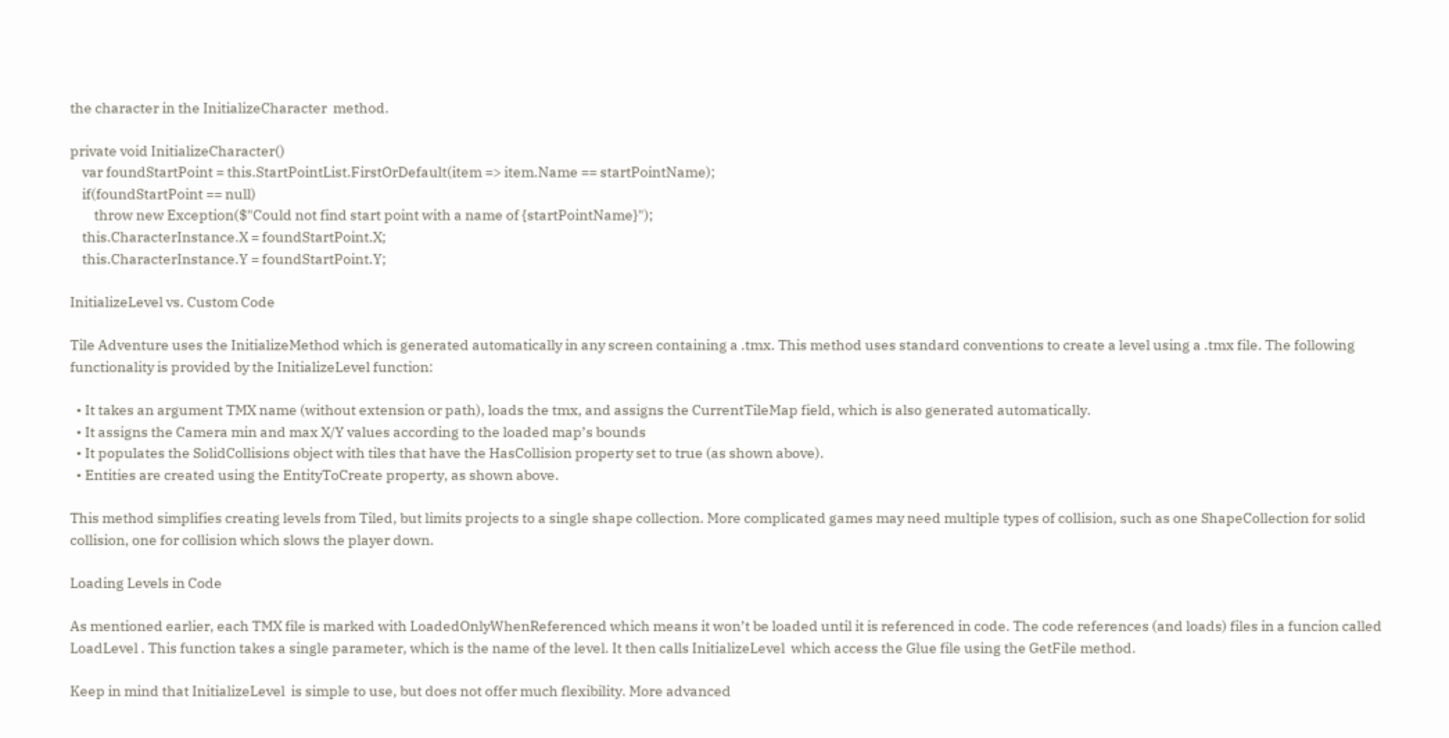the character in the InitializeCharacter  method.

private void InitializeCharacter()
    var foundStartPoint = this.StartPointList.FirstOrDefault(item => item.Name == startPointName);
    if(foundStartPoint == null)
        throw new Exception($"Could not find start point with a name of {startPointName}");
    this.CharacterInstance.X = foundStartPoint.X;
    this.CharacterInstance.Y = foundStartPoint.Y;

InitializeLevel vs. Custom Code

Tile Adventure uses the InitializeMethod which is generated automatically in any screen containing a .tmx. This method uses standard conventions to create a level using a .tmx file. The following functionality is provided by the InitializeLevel function:

  • It takes an argument TMX name (without extension or path), loads the tmx, and assigns the CurrentTileMap field, which is also generated automatically.
  • It assigns the Camera min and max X/Y values according to the loaded map’s bounds
  • It populates the SolidCollisions object with tiles that have the HasCollision property set to true (as shown above).
  • Entities are created using the EntityToCreate property, as shown above.

This method simplifies creating levels from Tiled, but limits projects to a single shape collection. More complicated games may need multiple types of collision, such as one ShapeCollection for solid collision, one for collision which slows the player down.

Loading Levels in Code

As mentioned earlier, each TMX file is marked with LoadedOnlyWhenReferenced which means it won’t be loaded until it is referenced in code. The code references (and loads) files in a funcion called LoadLevel . This function takes a single parameter, which is the name of the level. It then calls InitializeLevel  which access the Glue file using the GetFile method.

Keep in mind that InitializeLevel  is simple to use, but does not offer much flexibility. More advanced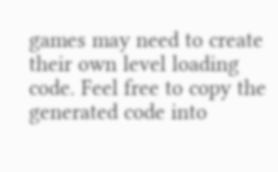games may need to create their own level loading code. Feel free to copy the generated code into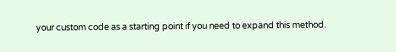your custom code as a starting point if you need to expand this method.